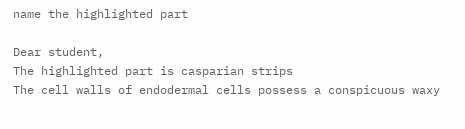name the highlighted part

Dear student,
The highlighted part is casparian strips
The cell walls of endodermal cells possess a conspicuous waxy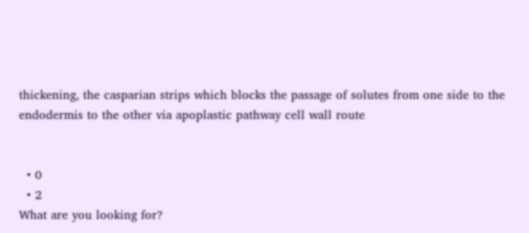thickening, the casparian strips which blocks the passage of solutes from one side to the endodermis to the other via apoplastic pathway cell wall route


  • 0
  • 2
What are you looking for?